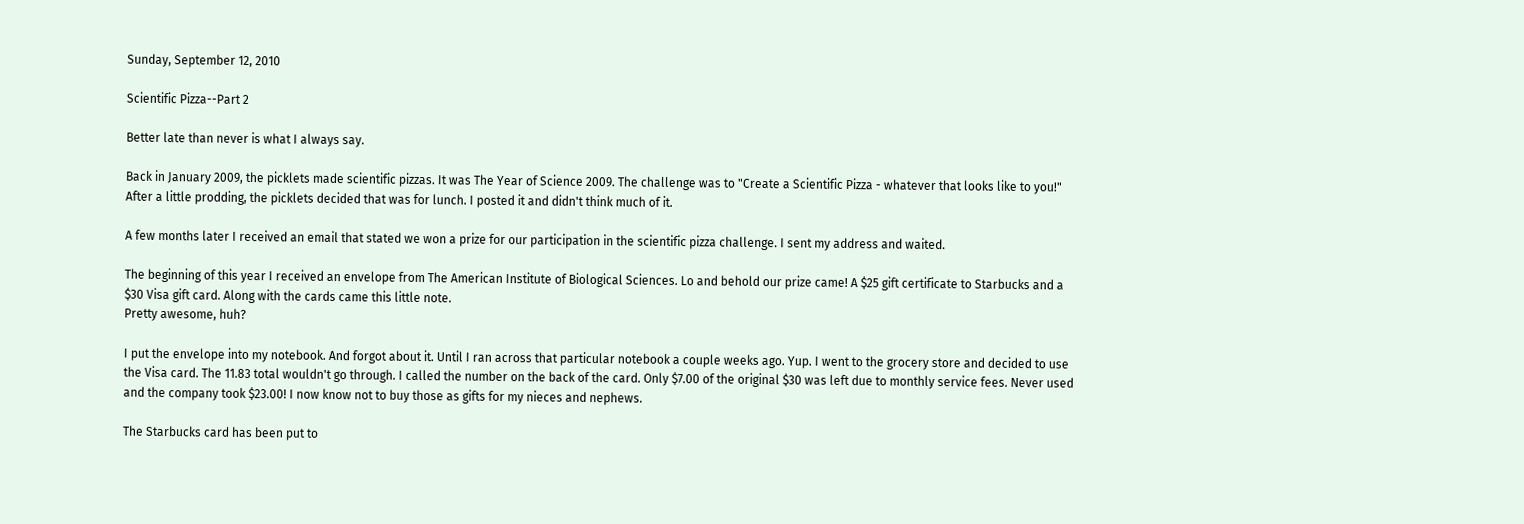Sunday, September 12, 2010

Scientific Pizza--Part 2

Better late than never is what I always say.

Back in January 2009, the picklets made scientific pizzas. It was The Year of Science 2009. The challenge was to "Create a Scientific Pizza - whatever that looks like to you!" After a little prodding, the picklets decided that was for lunch. I posted it and didn't think much of it.

A few months later I received an email that stated we won a prize for our participation in the scientific pizza challenge. I sent my address and waited.

The beginning of this year I received an envelope from The American Institute of Biological Sciences. Lo and behold our prize came! A $25 gift certificate to Starbucks and a $30 Visa gift card. Along with the cards came this little note.
Pretty awesome, huh?

I put the envelope into my notebook. And forgot about it. Until I ran across that particular notebook a couple weeks ago. Yup. I went to the grocery store and decided to use the Visa card. The 11.83 total wouldn't go through. I called the number on the back of the card. Only $7.00 of the original $30 was left due to monthly service fees. Never used and the company took $23.00! I now know not to buy those as gifts for my nieces and nephews.

The Starbucks card has been put to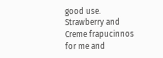good use. Strawberry and Creme frapucinnos for me and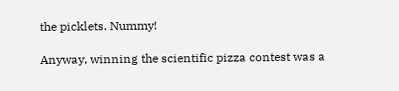the picklets. Nummy!

Anyway, winning the scientific pizza contest was a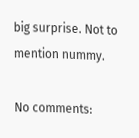big surprise. Not to mention nummy.

No comments: